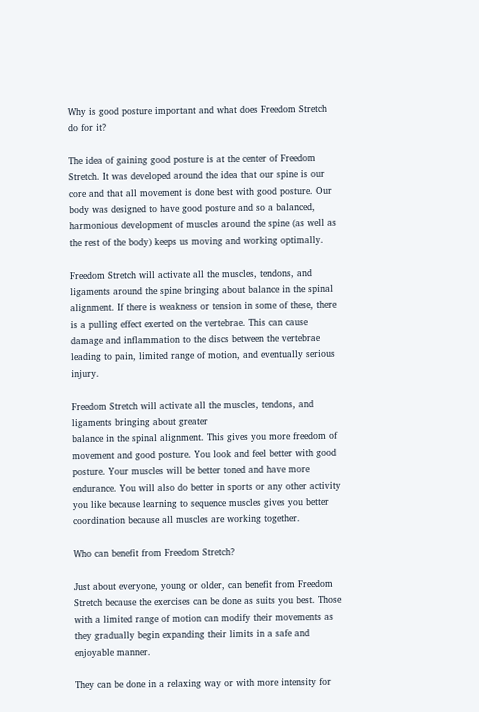Why is good posture important and what does Freedom Stretch do for it?

The idea of gaining good posture is at the center of Freedom Stretch. It was developed around the idea that our spine is our core and that all movement is done best with good posture. Our body was designed to have good posture and so a balanced, harmonious development of muscles around the spine (as well as the rest of the body) keeps us moving and working optimally.

Freedom Stretch will activate all the muscles, tendons, and ligaments around the spine bringing about balance in the spinal alignment. If there is weakness or tension in some of these, there is a pulling effect exerted on the vertebrae. This can cause damage and inflammation to the discs between the vertebrae leading to pain, limited range of motion, and eventually serious injury.

Freedom Stretch will activate all the muscles, tendons, and ligaments bringing about greater
balance in the spinal alignment. This gives you more freedom of movement and good posture. You look and feel better with good posture. Your muscles will be better toned and have more endurance. You will also do better in sports or any other activity you like because learning to sequence muscles gives you better coordination because all muscles are working together.

Who can benefit from Freedom Stretch?

Just about everyone, young or older, can benefit from Freedom Stretch because the exercises can be done as suits you best. Those with a limited range of motion can modify their movements as they gradually begin expanding their limits in a safe and enjoyable manner.

They can be done in a relaxing way or with more intensity for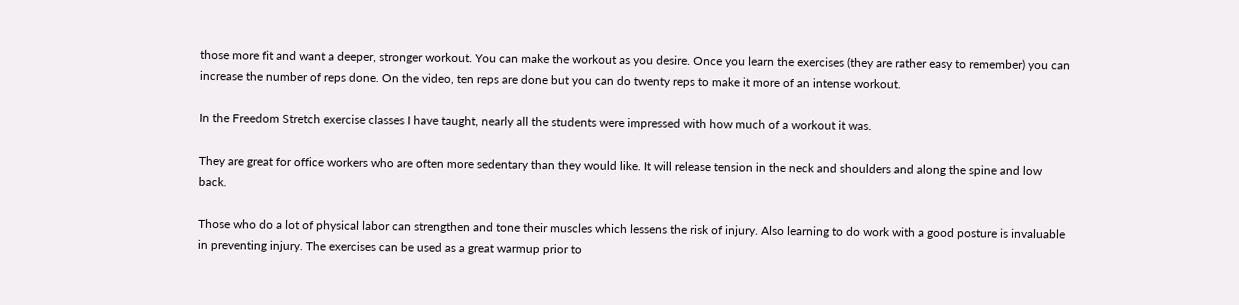those more fit and want a deeper, stronger workout. You can make the workout as you desire. Once you learn the exercises (they are rather easy to remember) you can increase the number of reps done. On the video, ten reps are done but you can do twenty reps to make it more of an intense workout.

In the Freedom Stretch exercise classes I have taught, nearly all the students were impressed with how much of a workout it was.

They are great for office workers who are often more sedentary than they would like. It will release tension in the neck and shoulders and along the spine and low back.

Those who do a lot of physical labor can strengthen and tone their muscles which lessens the risk of injury. Also learning to do work with a good posture is invaluable in preventing injury. The exercises can be used as a great warmup prior to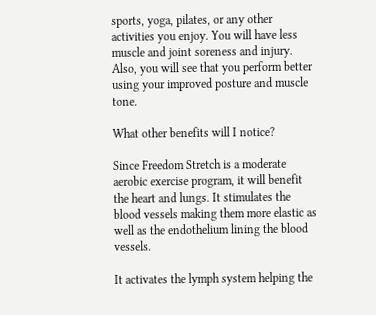sports, yoga, pilates, or any other activities you enjoy. You will have less muscle and joint soreness and injury. Also, you will see that you perform better using your improved posture and muscle tone.

What other benefits will I notice?

Since Freedom Stretch is a moderate aerobic exercise program, it will benefit the heart and lungs. It stimulates the blood vessels making them more elastic as well as the endothelium lining the blood vessels.

It activates the lymph system helping the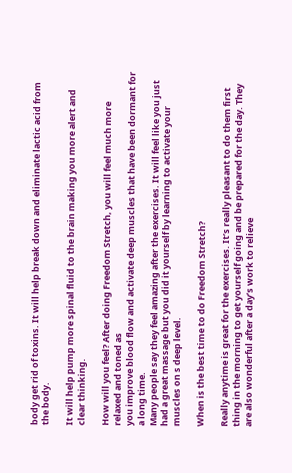body get rid of toxins. It will help break down and eliminate lactic acid from the body.

It will help pump more spinal fluid to the brain making you more alert and clear thinking.

How will you feel? After doing Freedom Stretch, you will feel much more relaxed and toned as
you improve blood flow and activate deep muscles that have been dormant for a long time.
Many people say they feel amazing after the exercises. It will feel like you just had a great massage but you did it yourself by learning to activate your muscles on s deep level.

When is the best time to do Freedom Stretch?

Really anytime is great for the exercises. It’s really pleasant to do them first thing in the morning to get yourself going and be prepared for the day. They are also wonderful after a day’s work to relieve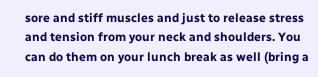sore and stiff muscles and just to release stress and tension from your neck and shoulders. You can do them on your lunch break as well (bring a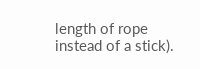length of rope instead of a stick).